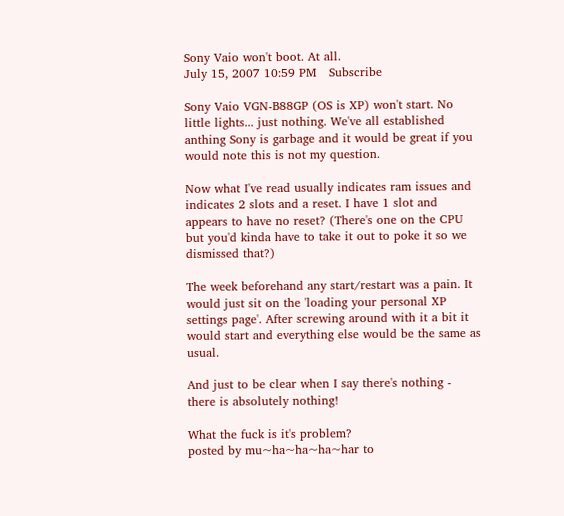Sony Vaio won't boot. At all.
July 15, 2007 10:59 PM   Subscribe

Sony Vaio VGN-B88GP (OS is XP) won't start. No little lights... just nothing. We've all established anthing Sony is garbage and it would be great if you would note this is not my question.

Now what I've read usually indicates ram issues and indicates 2 slots and a reset. I have 1 slot and appears to have no reset? (There's one on the CPU but you'd kinda have to take it out to poke it so we dismissed that?)

The week beforehand any start/restart was a pain. It would just sit on the 'loading your personal XP settings page'. After screwing around with it a bit it would start and everything else would be the same as usual.

And just to be clear when I say there's nothing - there is absolutely nothing!

What the fuck is it's problem?
posted by mu~ha~ha~ha~har to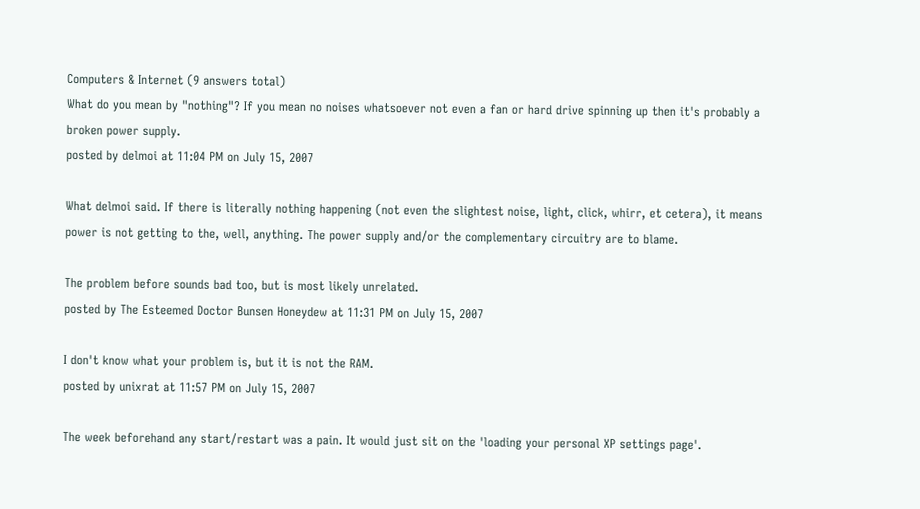Computers & Internet (9 answers total)
What do you mean by "nothing"? If you mean no noises whatsoever not even a fan or hard drive spinning up then it's probably a broken power supply.
posted by delmoi at 11:04 PM on July 15, 2007

What delmoi said. If there is literally nothing happening (not even the slightest noise, light, click, whirr, et cetera), it means power is not getting to the, well, anything. The power supply and/or the complementary circuitry are to blame.

The problem before sounds bad too, but is most likely unrelated.
posted by The Esteemed Doctor Bunsen Honeydew at 11:31 PM on July 15, 2007

I don't know what your problem is, but it is not the RAM.
posted by unixrat at 11:57 PM on July 15, 2007

The week beforehand any start/restart was a pain. It would just sit on the 'loading your personal XP settings page'.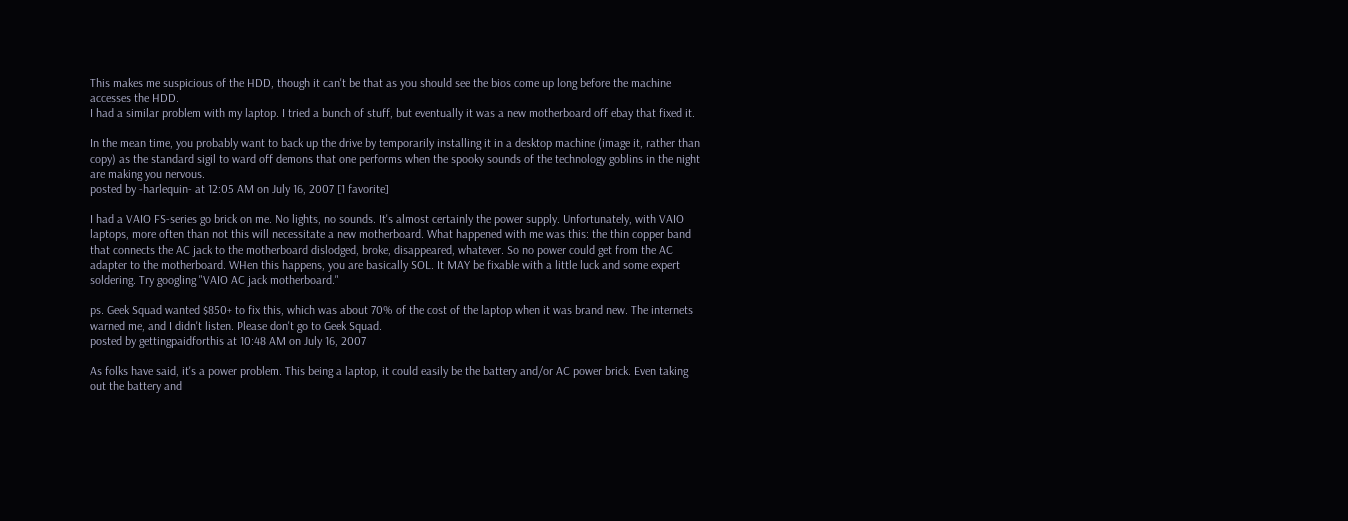This makes me suspicious of the HDD, though it can't be that as you should see the bios come up long before the machine accesses the HDD.
I had a similar problem with my laptop. I tried a bunch of stuff, but eventually it was a new motherboard off ebay that fixed it.

In the mean time, you probably want to back up the drive by temporarily installing it in a desktop machine (image it, rather than copy) as the standard sigil to ward off demons that one performs when the spooky sounds of the technology goblins in the night are making you nervous.
posted by -harlequin- at 12:05 AM on July 16, 2007 [1 favorite]

I had a VAIO FS-series go brick on me. No lights, no sounds. It's almost certainly the power supply. Unfortunately, with VAIO laptops, more often than not this will necessitate a new motherboard. What happened with me was this: the thin copper band that connects the AC jack to the motherboard dislodged, broke, disappeared, whatever. So no power could get from the AC adapter to the motherboard. WHen this happens, you are basically SOL. It MAY be fixable with a little luck and some expert soldering. Try googling "VAIO AC jack motherboard."

ps. Geek Squad wanted $850+ to fix this, which was about 70% of the cost of the laptop when it was brand new. The internets warned me, and I didn't listen. Please don't go to Geek Squad.
posted by gettingpaidforthis at 10:48 AM on July 16, 2007

As folks have said, it's a power problem. This being a laptop, it could easily be the battery and/or AC power brick. Even taking out the battery and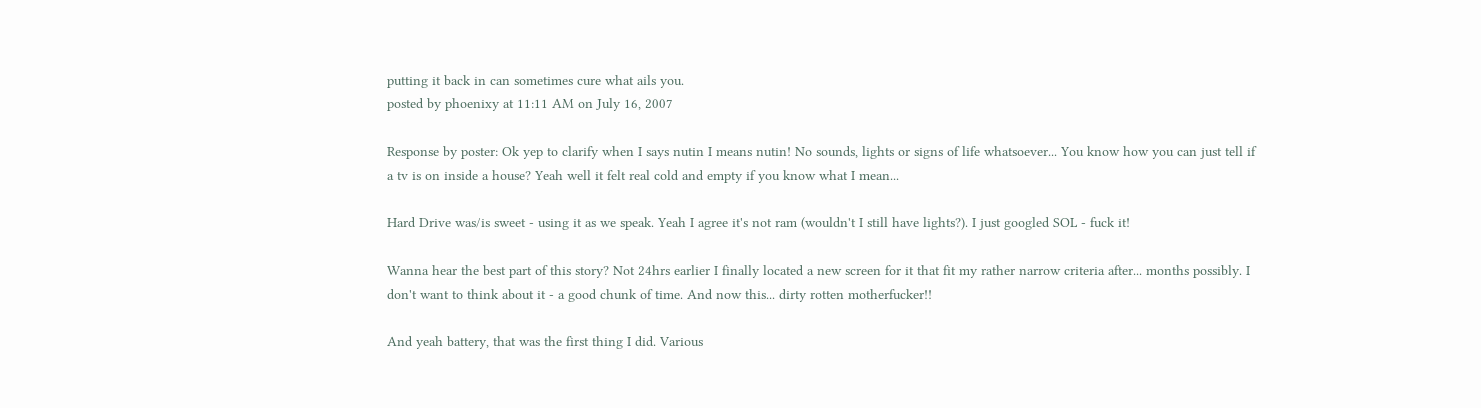putting it back in can sometimes cure what ails you.
posted by phoenixy at 11:11 AM on July 16, 2007

Response by poster: Ok yep to clarify when I says nutin I means nutin! No sounds, lights or signs of life whatsoever... You know how you can just tell if a tv is on inside a house? Yeah well it felt real cold and empty if you know what I mean...

Hard Drive was/is sweet - using it as we speak. Yeah I agree it's not ram (wouldn't I still have lights?). I just googled SOL - fuck it!

Wanna hear the best part of this story? Not 24hrs earlier I finally located a new screen for it that fit my rather narrow criteria after... months possibly. I don't want to think about it - a good chunk of time. And now this... dirty rotten motherfucker!!

And yeah battery, that was the first thing I did. Various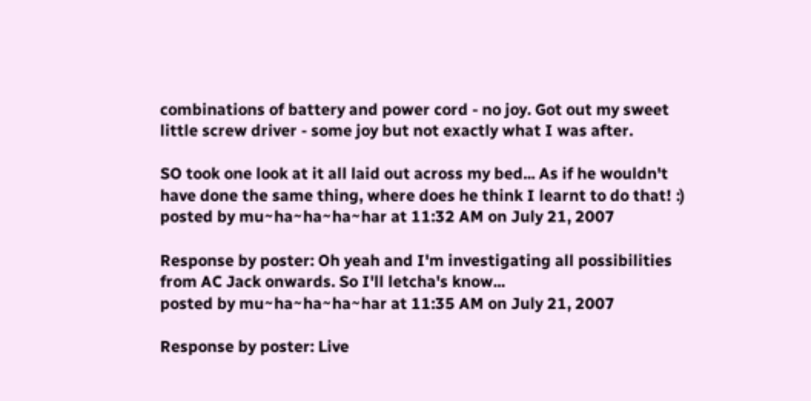combinations of battery and power cord - no joy. Got out my sweet little screw driver - some joy but not exactly what I was after.

SO took one look at it all laid out across my bed... As if he wouldn't have done the same thing, where does he think I learnt to do that! :)
posted by mu~ha~ha~ha~har at 11:32 AM on July 21, 2007

Response by poster: Oh yeah and I'm investigating all possibilities from AC Jack onwards. So I'll letcha's know...
posted by mu~ha~ha~ha~har at 11:35 AM on July 21, 2007

Response by poster: Live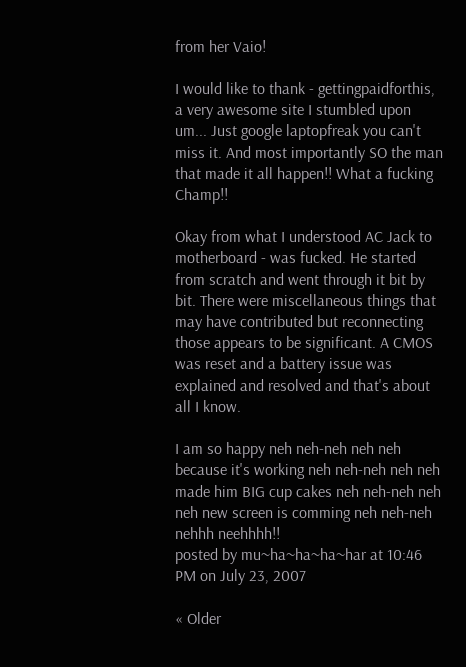from her Vaio!

I would like to thank - gettingpaidforthis, a very awesome site I stumbled upon um... Just google laptopfreak you can't miss it. And most importantly SO the man that made it all happen!! What a fucking Champ!!

Okay from what I understood AC Jack to motherboard - was fucked. He started from scratch and went through it bit by bit. There were miscellaneous things that may have contributed but reconnecting those appears to be significant. A CMOS was reset and a battery issue was explained and resolved and that's about all I know.

I am so happy neh neh-neh neh neh because it's working neh neh-neh neh neh made him BIG cup cakes neh neh-neh neh neh new screen is comming neh neh-neh nehhh neehhhh!!
posted by mu~ha~ha~ha~har at 10:46 PM on July 23, 2007

« Older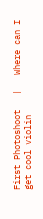First Photoshoot   |   Where can I get cool violin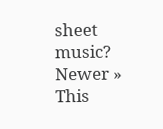sheet music? Newer »
This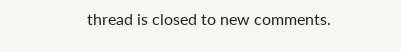thread is closed to new comments.